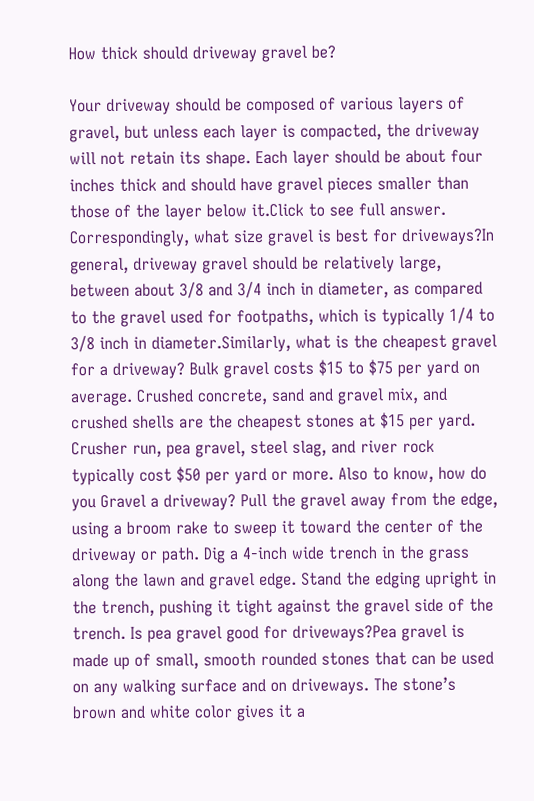How thick should driveway gravel be?

Your driveway should be composed of various layers of gravel, but unless each layer is compacted, the driveway will not retain its shape. Each layer should be about four inches thick and should have gravel pieces smaller than those of the layer below it.Click to see full answer. Correspondingly, what size gravel is best for driveways?In general, driveway gravel should be relatively large, between about 3/8 and 3/4 inch in diameter, as compared to the gravel used for footpaths, which is typically 1/4 to 3/8 inch in diameter.Similarly, what is the cheapest gravel for a driveway? Bulk gravel costs $15 to $75 per yard on average. Crushed concrete, sand and gravel mix, and crushed shells are the cheapest stones at $15 per yard. Crusher run, pea gravel, steel slag, and river rock typically cost $50 per yard or more. Also to know, how do you Gravel a driveway? Pull the gravel away from the edge, using a broom rake to sweep it toward the center of the driveway or path. Dig a 4-inch wide trench in the grass along the lawn and gravel edge. Stand the edging upright in the trench, pushing it tight against the gravel side of the trench. Is pea gravel good for driveways?Pea gravel is made up of small, smooth rounded stones that can be used on any walking surface and on driveways. The stone’s brown and white color gives it a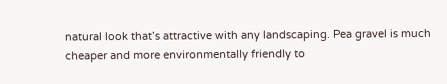natural look that’s attractive with any landscaping. Pea gravel is much cheaper and more environmentally friendly to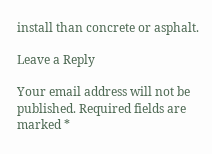install than concrete or asphalt.

Leave a Reply

Your email address will not be published. Required fields are marked *